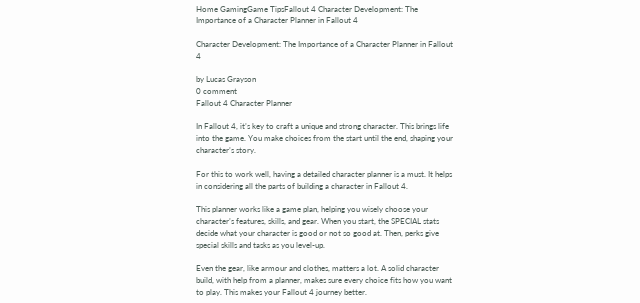Home GamingGame TipsFallout 4 Character Development: The Importance of a Character Planner in Fallout 4

Character Development: The Importance of a Character Planner in Fallout 4

by Lucas Grayson
0 comment
Fallout 4 Character Planner

In Fallout 4, it’s key to craft a unique and strong character. This brings life into the game. You make choices from the start until the end, shaping your character’s story.

For this to work well, having a detailed character planner is a must. It helps in considering all the parts of building a character in Fallout 4.

This planner works like a game plan, helping you wisely choose your character’s features, skills, and gear. When you start, the SPECIAL stats decide what your character is good or not so good at. Then, perks give special skills and tasks as you level-up.

Even the gear, like armour and clothes, matters a lot. A solid character build, with help from a planner, makes sure every choice fits how you want to play. This makes your Fallout 4 journey better.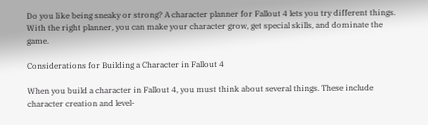Do you like being sneaky or strong? A character planner for Fallout 4 lets you try different things. With the right planner, you can make your character grow, get special skills, and dominate the game.

Considerations for Building a Character in Fallout 4

When you build a character in Fallout 4, you must think about several things. These include character creation and level-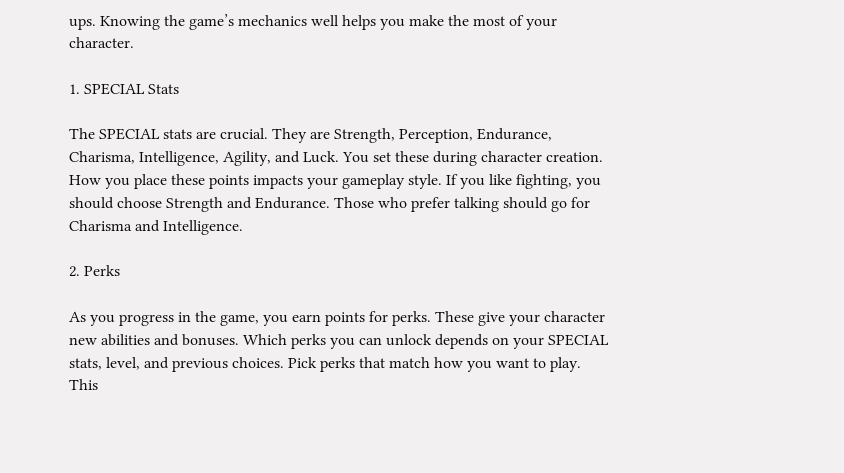ups. Knowing the game’s mechanics well helps you make the most of your character.

1. SPECIAL Stats

The SPECIAL stats are crucial. They are Strength, Perception, Endurance, Charisma, Intelligence, Agility, and Luck. You set these during character creation. How you place these points impacts your gameplay style. If you like fighting, you should choose Strength and Endurance. Those who prefer talking should go for Charisma and Intelligence.

2. Perks

As you progress in the game, you earn points for perks. These give your character new abilities and bonuses. Which perks you can unlock depends on your SPECIAL stats, level, and previous choices. Pick perks that match how you want to play. This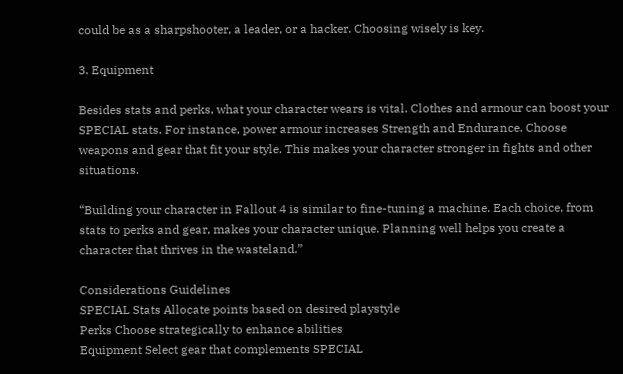could be as a sharpshooter, a leader, or a hacker. Choosing wisely is key.

3. Equipment

Besides stats and perks, what your character wears is vital. Clothes and armour can boost your SPECIAL stats. For instance, power armour increases Strength and Endurance. Choose weapons and gear that fit your style. This makes your character stronger in fights and other situations.

“Building your character in Fallout 4 is similar to fine-tuning a machine. Each choice, from stats to perks and gear, makes your character unique. Planning well helps you create a character that thrives in the wasteland.”

Considerations Guidelines
SPECIAL Stats Allocate points based on desired playstyle
Perks Choose strategically to enhance abilities
Equipment Select gear that complements SPECIAL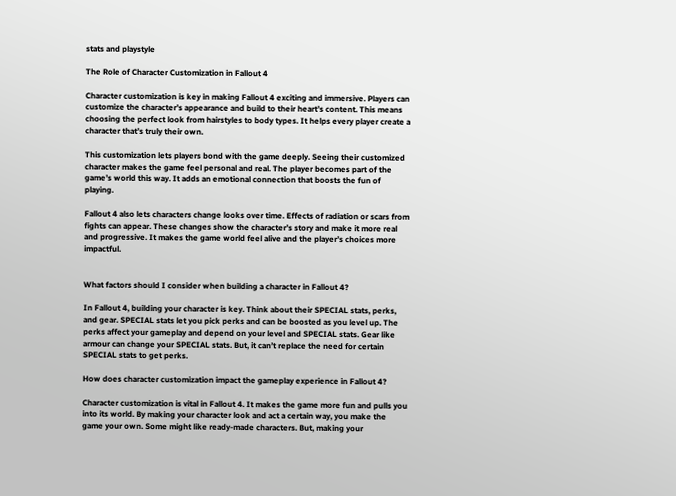stats and playstyle

The Role of Character Customization in Fallout 4

Character customization is key in making Fallout 4 exciting and immersive. Players can customize the character’s appearance and build to their heart’s content. This means choosing the perfect look from hairstyles to body types. It helps every player create a character that’s truly their own.

This customization lets players bond with the game deeply. Seeing their customized character makes the game feel personal and real. The player becomes part of the game’s world this way. It adds an emotional connection that boosts the fun of playing.

Fallout 4 also lets characters change looks over time. Effects of radiation or scars from fights can appear. These changes show the character’s story and make it more real and progressive. It makes the game world feel alive and the player’s choices more impactful.


What factors should I consider when building a character in Fallout 4?

In Fallout 4, building your character is key. Think about their SPECIAL stats, perks, and gear. SPECIAL stats let you pick perks and can be boosted as you level up. The perks affect your gameplay and depend on your level and SPECIAL stats. Gear like armour can change your SPECIAL stats. But, it can’t replace the need for certain SPECIAL stats to get perks.

How does character customization impact the gameplay experience in Fallout 4?

Character customization is vital in Fallout 4. It makes the game more fun and pulls you into its world. By making your character look and act a certain way, you make the game your own. Some might like ready-made characters. But, making your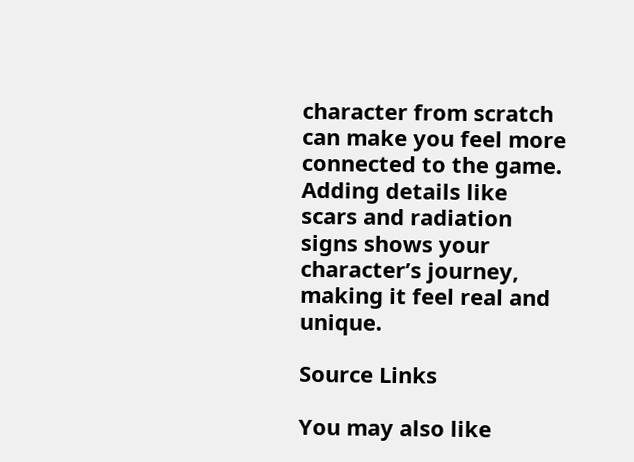character from scratch can make you feel more connected to the game. Adding details like scars and radiation signs shows your character’s journey, making it feel real and unique.

Source Links

You may also like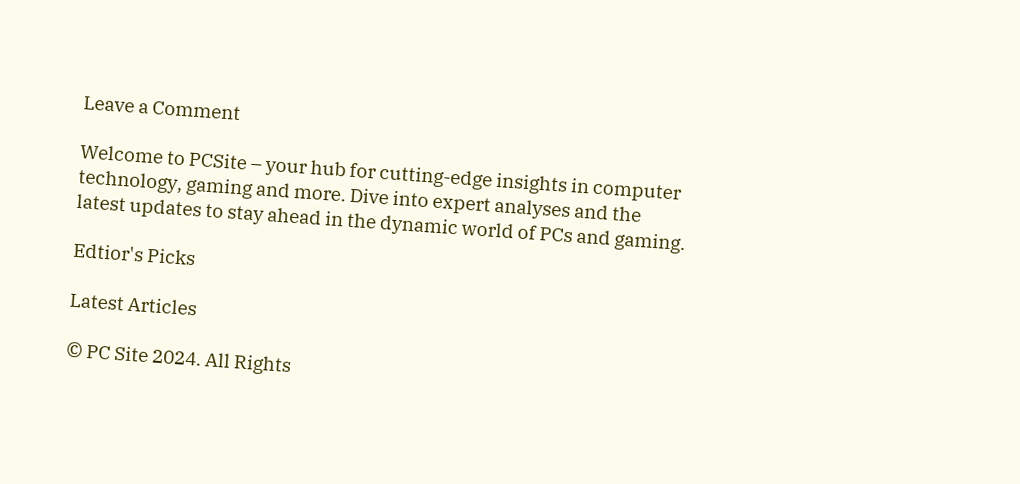Leave a Comment

Welcome to PCSite – your hub for cutting-edge insights in computer technology, gaming and more. Dive into expert analyses and the latest updates to stay ahead in the dynamic world of PCs and gaming.

Edtior's Picks

Latest Articles

© PC Site 2024. All Rights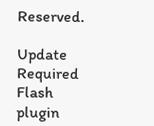Reserved.

Update Required Flash plugin